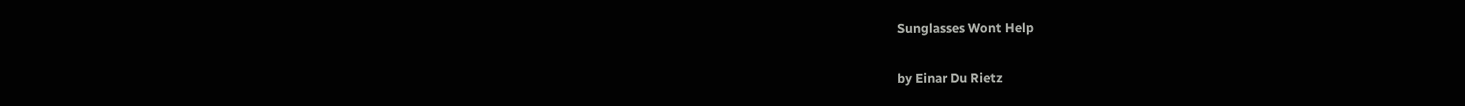Sunglasses Wont Help

by Einar Du Rietz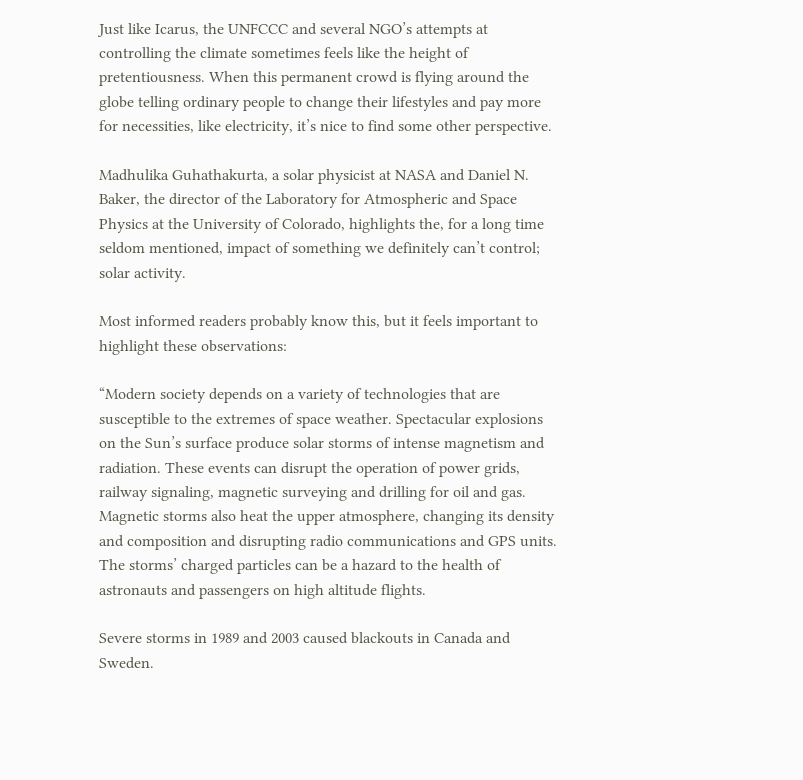Just like Icarus, the UNFCCC and several NGO’s attempts at controlling the climate sometimes feels like the height of pretentiousness. When this permanent crowd is flying around the globe telling ordinary people to change their lifestyles and pay more for necessities, like electricity, it’s nice to find some other perspective.

Madhulika Guhathakurta, a solar physicist at NASA and Daniel N. Baker, the director of the Laboratory for Atmospheric and Space Physics at the University of Colorado, highlights the, for a long time seldom mentioned, impact of something we definitely can’t control; solar activity.

Most informed readers probably know this, but it feels important to highlight these observations:

“Modern society depends on a variety of technologies that are susceptible to the extremes of space weather. Spectacular explosions on the Sun’s surface produce solar storms of intense magnetism and radiation. These events can disrupt the operation of power grids, railway signaling, magnetic surveying and drilling for oil and gas. Magnetic storms also heat the upper atmosphere, changing its density and composition and disrupting radio communications and GPS units. The storms’ charged particles can be a hazard to the health of astronauts and passengers on high altitude flights.

Severe storms in 1989 and 2003 caused blackouts in Canada and Sweden.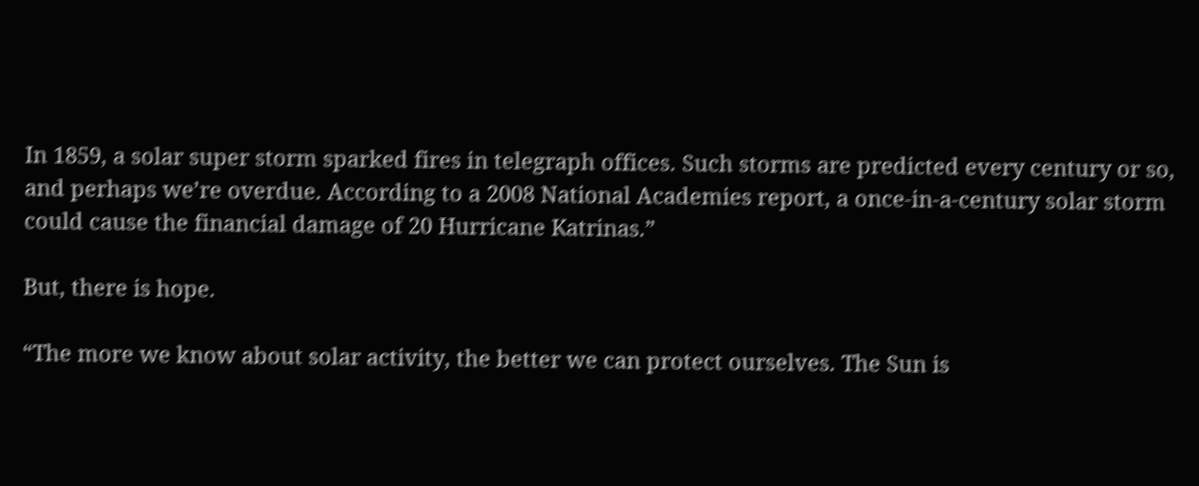In 1859, a solar super storm sparked fires in telegraph offices. Such storms are predicted every century or so, and perhaps we’re overdue. According to a 2008 National Academies report, a once-in-a-century solar storm could cause the financial damage of 20 Hurricane Katrinas.”

But, there is hope.

“The more we know about solar activity, the better we can protect ourselves. The Sun is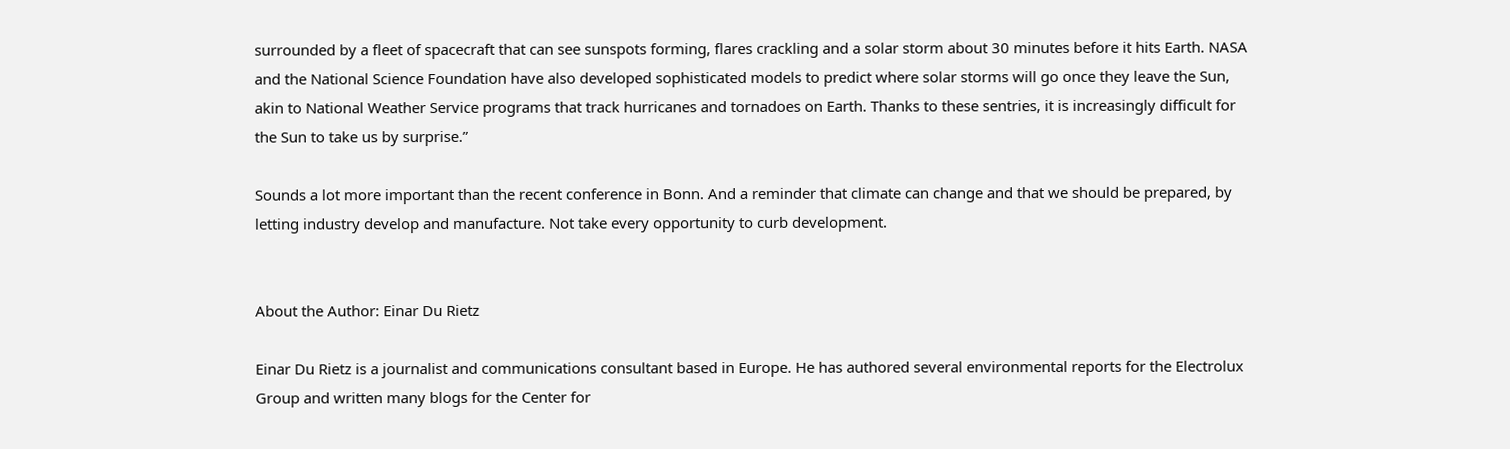surrounded by a fleet of spacecraft that can see sunspots forming, flares crackling and a solar storm about 30 minutes before it hits Earth. NASA and the National Science Foundation have also developed sophisticated models to predict where solar storms will go once they leave the Sun, akin to National Weather Service programs that track hurricanes and tornadoes on Earth. Thanks to these sentries, it is increasingly difficult for the Sun to take us by surprise.”

Sounds a lot more important than the recent conference in Bonn. And a reminder that climate can change and that we should be prepared, by letting industry develop and manufacture. Not take every opportunity to curb development.


About the Author: Einar Du Rietz

Einar Du Rietz is a journalist and communications consultant based in Europe. He has authored several environmental reports for the Electrolux Group and written many blogs for the Center for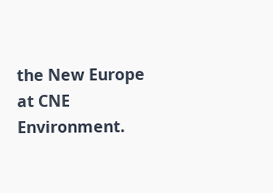the New Europe at CNE Environment.